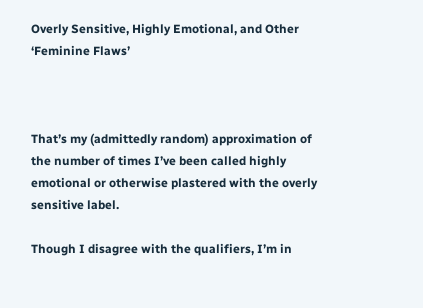Overly Sensitive, Highly Emotional, and Other ‘Feminine Flaws’



That’s my (admittedly random) approximation of the number of times I’ve been called highly emotional or otherwise plastered with the overly sensitive label.

Though I disagree with the qualifiers, I’m in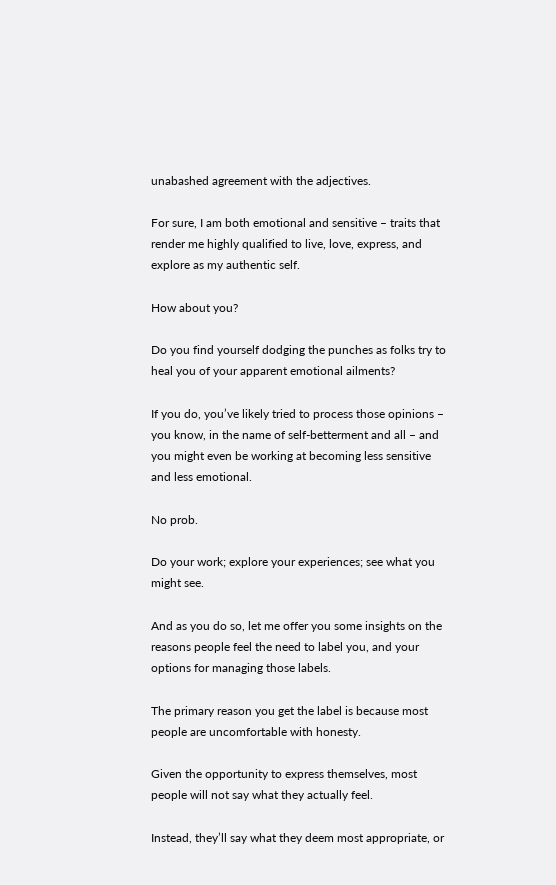unabashed agreement with the adjectives.

For sure, I am both emotional and sensitive – traits that render me highly qualified to live, love, express, and explore as my authentic self.

How about you?

Do you find yourself dodging the punches as folks try to heal you of your apparent emotional ailments?

If you do, you’ve likely tried to process those opinions – you know, in the name of self-betterment and all – and you might even be working at becoming less sensitive and less emotional.

No prob.

Do your work; explore your experiences; see what you might see.

And as you do so, let me offer you some insights on the reasons people feel the need to label you, and your options for managing those labels.

The primary reason you get the label is because most people are uncomfortable with honesty.

Given the opportunity to express themselves, most people will not say what they actually feel.

Instead, they’ll say what they deem most appropriate, or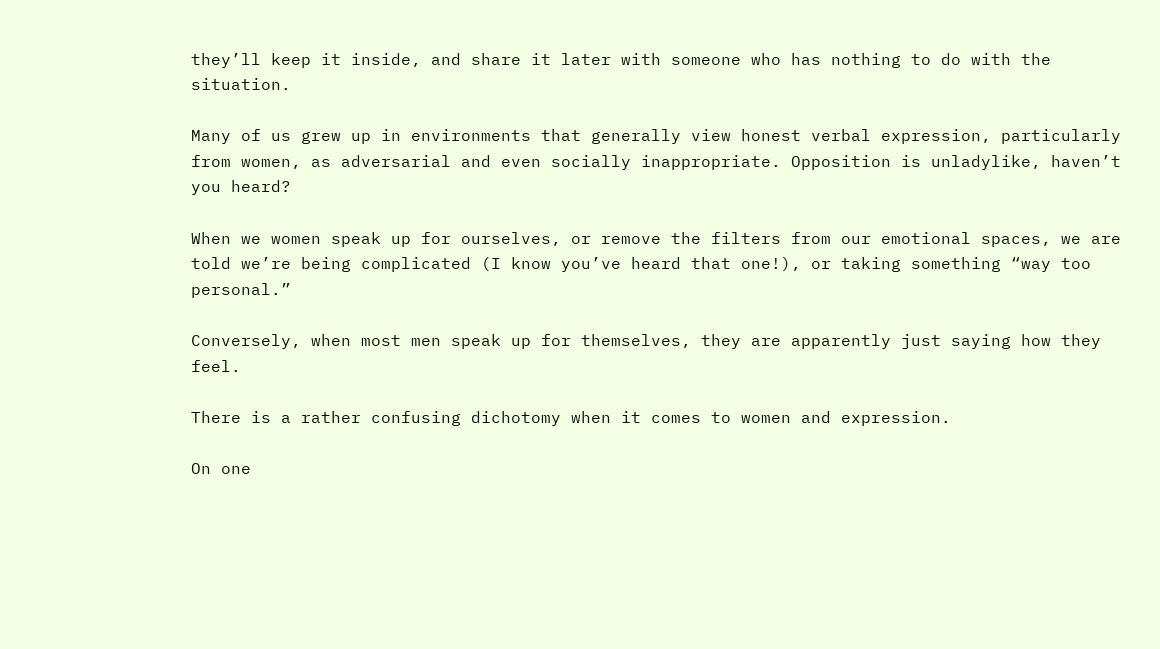they’ll keep it inside, and share it later with someone who has nothing to do with the situation.

Many of us grew up in environments that generally view honest verbal expression, particularly from women, as adversarial and even socially inappropriate. Opposition is unladylike, haven’t you heard?

When we women speak up for ourselves, or remove the filters from our emotional spaces, we are told we’re being complicated (I know you’ve heard that one!), or taking something “way too personal.”

Conversely, when most men speak up for themselves, they are apparently just saying how they feel.

There is a rather confusing dichotomy when it comes to women and expression.

On one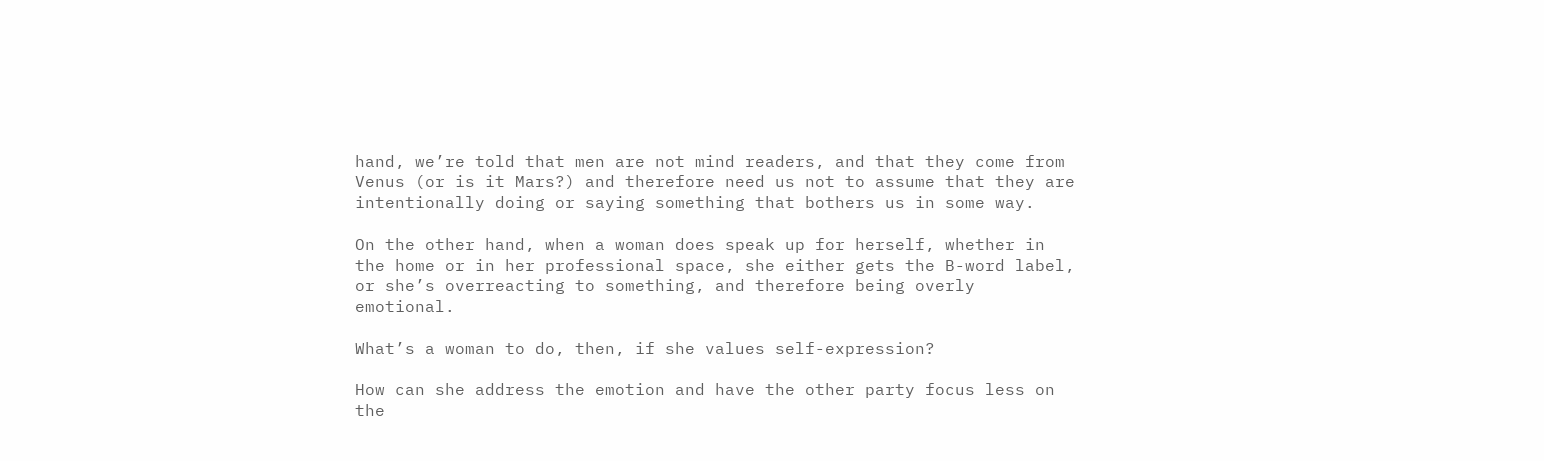hand, we’re told that men are not mind readers, and that they come from Venus (or is it Mars?) and therefore need us not to assume that they are intentionally doing or saying something that bothers us in some way.

On the other hand, when a woman does speak up for herself, whether in the home or in her professional space, she either gets the B-word label, or she’s overreacting to something, and therefore being overly emotional.

What’s a woman to do, then, if she values self-expression?

How can she address the emotion and have the other party focus less on the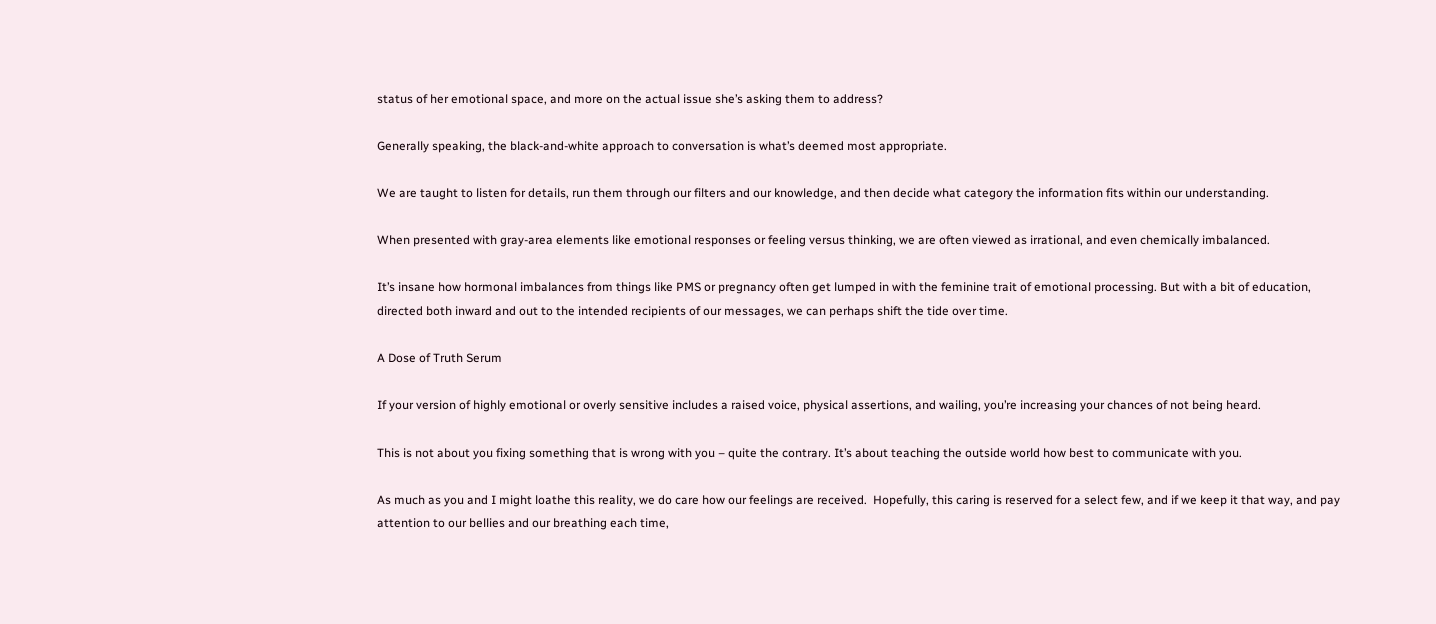status of her emotional space, and more on the actual issue she’s asking them to address?

Generally speaking, the black-and-white approach to conversation is what’s deemed most appropriate.

We are taught to listen for details, run them through our filters and our knowledge, and then decide what category the information fits within our understanding.

When presented with gray-area elements like emotional responses or feeling versus thinking, we are often viewed as irrational, and even chemically imbalanced.

It’s insane how hormonal imbalances from things like PMS or pregnancy often get lumped in with the feminine trait of emotional processing. But with a bit of education, directed both inward and out to the intended recipients of our messages, we can perhaps shift the tide over time.

A Dose of Truth Serum

If your version of highly emotional or overly sensitive includes a raised voice, physical assertions, and wailing, you’re increasing your chances of not being heard.

This is not about you fixing something that is wrong with you – quite the contrary. It’s about teaching the outside world how best to communicate with you.

As much as you and I might loathe this reality, we do care how our feelings are received.  Hopefully, this caring is reserved for a select few, and if we keep it that way, and pay attention to our bellies and our breathing each time,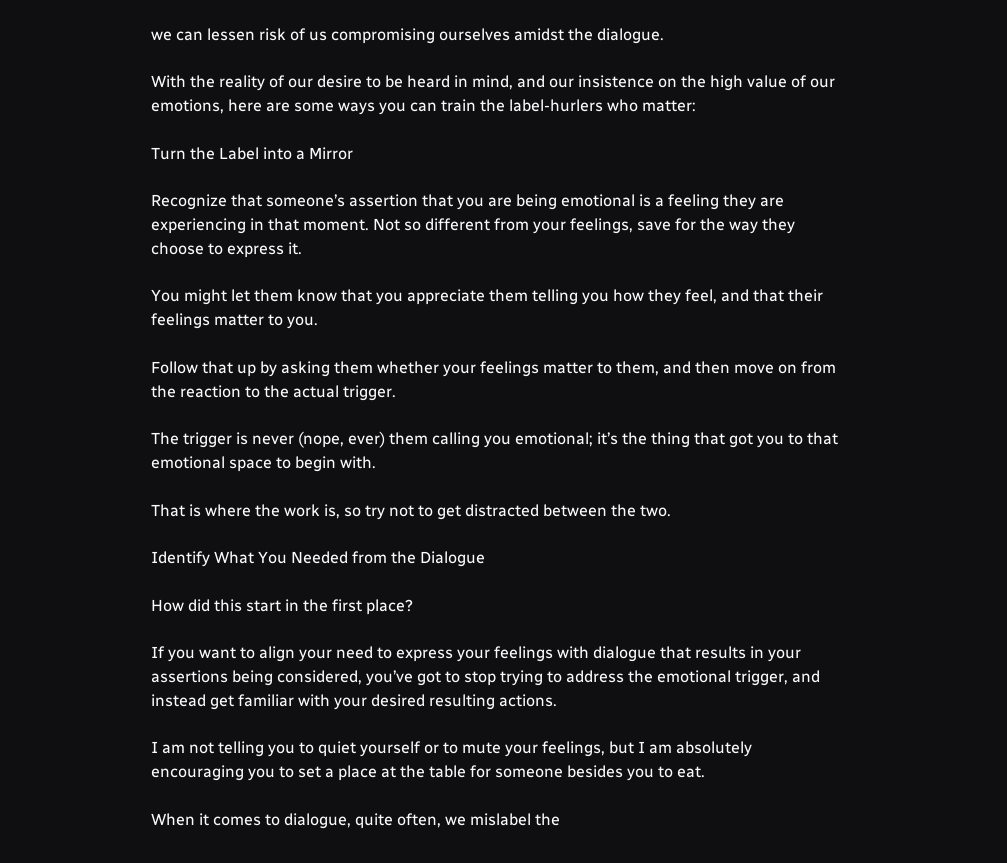we can lessen risk of us compromising ourselves amidst the dialogue.

With the reality of our desire to be heard in mind, and our insistence on the high value of our emotions, here are some ways you can train the label-hurlers who matter:

Turn the Label into a Mirror

Recognize that someone’s assertion that you are being emotional is a feeling they are experiencing in that moment. Not so different from your feelings, save for the way they choose to express it.

You might let them know that you appreciate them telling you how they feel, and that their feelings matter to you.

Follow that up by asking them whether your feelings matter to them, and then move on from the reaction to the actual trigger.

The trigger is never (nope, ever) them calling you emotional; it’s the thing that got you to that emotional space to begin with.

That is where the work is, so try not to get distracted between the two.

Identify What You Needed from the Dialogue

How did this start in the first place?

If you want to align your need to express your feelings with dialogue that results in your assertions being considered, you’ve got to stop trying to address the emotional trigger, and instead get familiar with your desired resulting actions.

I am not telling you to quiet yourself or to mute your feelings, but I am absolutely encouraging you to set a place at the table for someone besides you to eat.

When it comes to dialogue, quite often, we mislabel the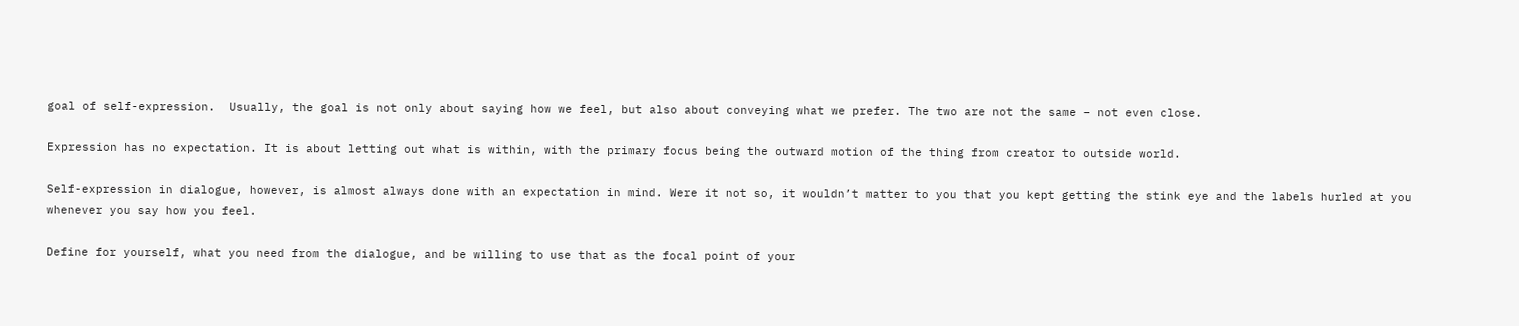goal of self-expression.  Usually, the goal is not only about saying how we feel, but also about conveying what we prefer. The two are not the same – not even close.

Expression has no expectation. It is about letting out what is within, with the primary focus being the outward motion of the thing from creator to outside world.

Self-expression in dialogue, however, is almost always done with an expectation in mind. Were it not so, it wouldn’t matter to you that you kept getting the stink eye and the labels hurled at you whenever you say how you feel.

Define for yourself, what you need from the dialogue, and be willing to use that as the focal point of your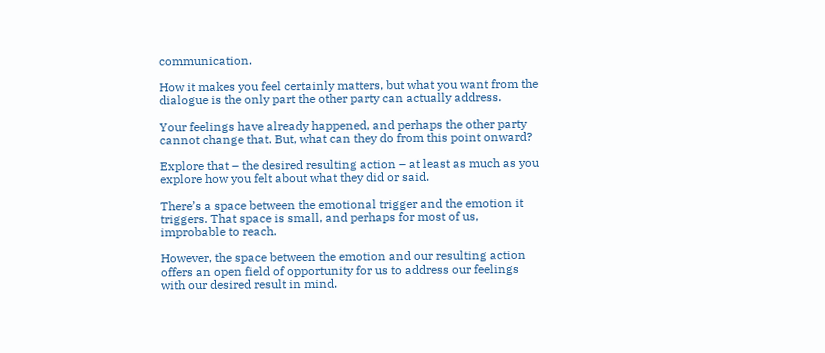communication.

How it makes you feel certainly matters, but what you want from the dialogue is the only part the other party can actually address.

Your feelings have already happened, and perhaps the other party cannot change that. But, what can they do from this point onward?

Explore that – the desired resulting action – at least as much as you explore how you felt about what they did or said.

There’s a space between the emotional trigger and the emotion it triggers. That space is small, and perhaps for most of us, improbable to reach.

However, the space between the emotion and our resulting action offers an open field of opportunity for us to address our feelings with our desired result in mind.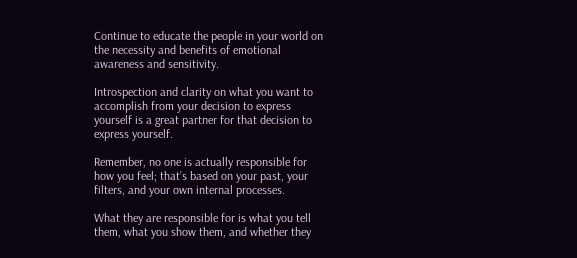Continue to educate the people in your world on the necessity and benefits of emotional awareness and sensitivity.

Introspection and clarity on what you want to accomplish from your decision to express yourself is a great partner for that decision to express yourself.

Remember, no one is actually responsible for how you feel; that’s based on your past, your filters, and your own internal processes.

What they are responsible for is what you tell them, what you show them, and whether they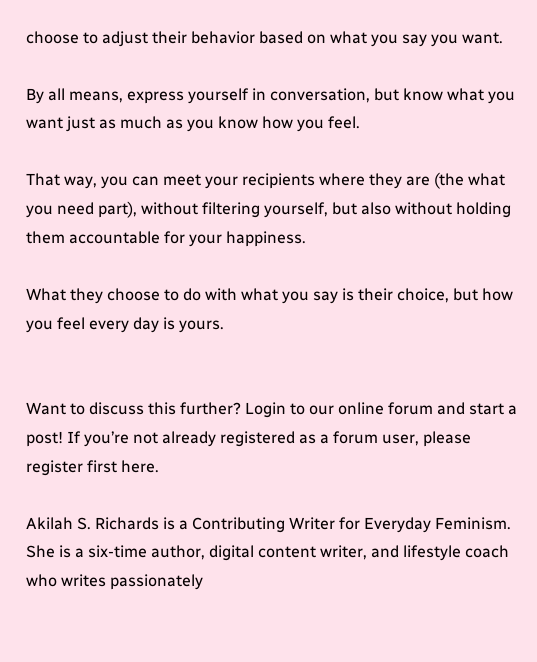choose to adjust their behavior based on what you say you want.

By all means, express yourself in conversation, but know what you want just as much as you know how you feel.

That way, you can meet your recipients where they are (the what you need part), without filtering yourself, but also without holding them accountable for your happiness.

What they choose to do with what you say is their choice, but how you feel every day is yours.


Want to discuss this further? Login to our online forum and start a post! If you’re not already registered as a forum user, please register first here.

Akilah S. Richards is a Contributing Writer for Everyday Feminism. She is a six-time author, digital content writer, and lifestyle coach who writes passionately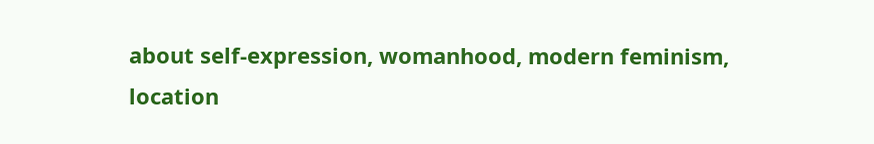about self-expression, womanhood, modern feminism, location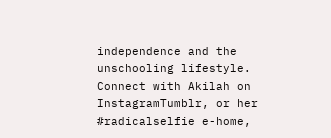independence and the unschooling lifestyle. Connect with Akilah on InstagramTumblr, or her #radicalselfie e-home,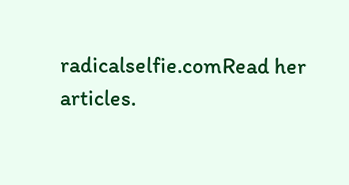radicalselfie.comRead her articles.